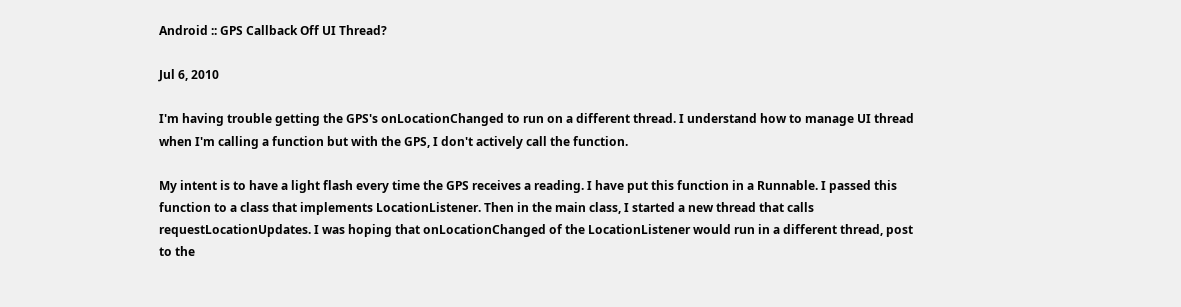Android :: GPS Callback Off UI Thread?

Jul 6, 2010

I'm having trouble getting the GPS's onLocationChanged to run on a different thread. I understand how to manage UI thread when I'm calling a function but with the GPS, I don't actively call the function.

My intent is to have a light flash every time the GPS receives a reading. I have put this function in a Runnable. I passed this function to a class that implements LocationListener. Then in the main class, I started a new thread that calls requestLocationUpdates. I was hoping that onLocationChanged of the LocationListener would run in a different thread, post to the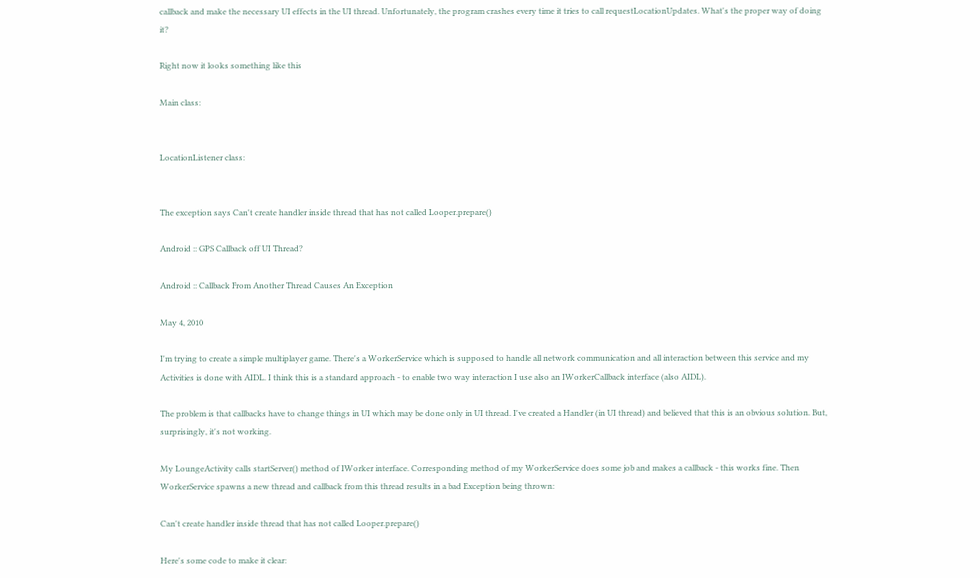callback and make the necessary UI effects in the UI thread. Unfortunately, the program crashes every time it tries to call requestLocationUpdates. What's the proper way of doing it?

Right now it looks something like this

Main class:


LocationListener class:


The exception says Can't create handler inside thread that has not called Looper.prepare()

Android :: GPS Callback off UI Thread?

Android :: Callback From Another Thread Causes An Exception

May 4, 2010

I'm trying to create a simple multiplayer game. There's a WorkerService which is supposed to handle all network communication and all interaction between this service and my Activities is done with AIDL. I think this is a standard approach - to enable two way interaction I use also an IWorkerCallback interface (also AIDL).

The problem is that callbacks have to change things in UI which may be done only in UI thread. I've created a Handler (in UI thread) and believed that this is an obvious solution. But, surprisingly, it's not working.

My LoungeActivity calls startServer() method of IWorker interface. Corresponding method of my WorkerService does some job and makes a callback - this works fine. Then WorkerService spawns a new thread and callback from this thread results in a bad Exception being thrown:

Can't create handler inside thread that has not called Looper.prepare()

Here's some code to make it clear: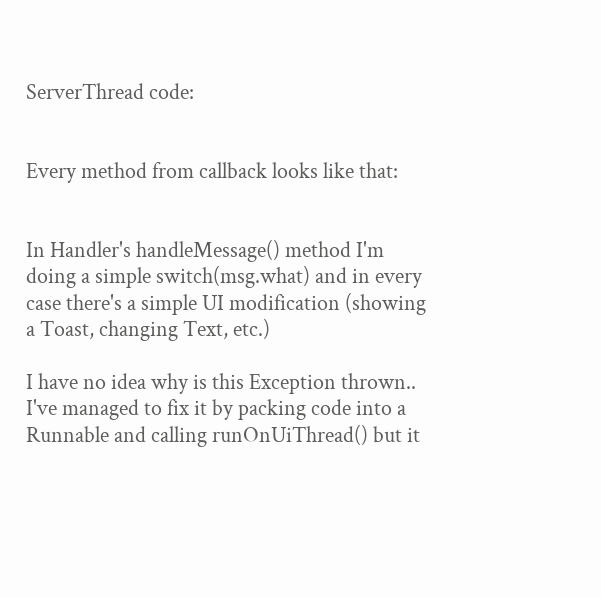ServerThread code:


Every method from callback looks like that:


In Handler's handleMessage() method I'm doing a simple switch(msg.what) and in every case there's a simple UI modification (showing a Toast, changing Text, etc.)

I have no idea why is this Exception thrown.. I've managed to fix it by packing code into a Runnable and calling runOnUiThread() but it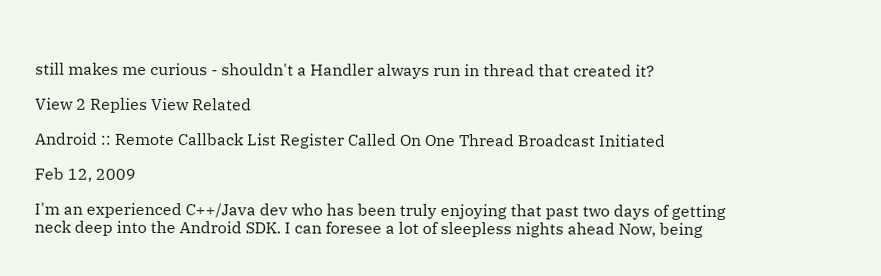still makes me curious - shouldn't a Handler always run in thread that created it?

View 2 Replies View Related

Android :: Remote Callback List Register Called On One Thread Broadcast Initiated

Feb 12, 2009

I'm an experienced C++/Java dev who has been truly enjoying that past two days of getting neck deep into the Android SDK. I can foresee a lot of sleepless nights ahead Now, being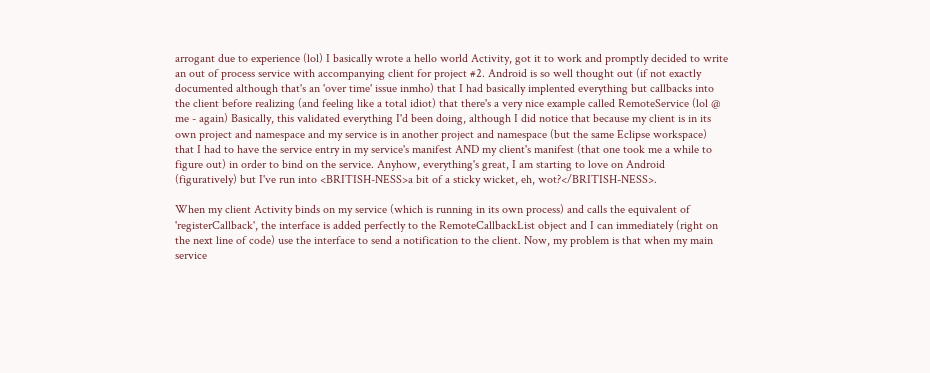arrogant due to experience (lol) I basically wrote a hello world Activity, got it to work and promptly decided to write an out of process service with accompanying client for project #2. Android is so well thought out (if not exactly documented although that's an 'over time' issue inmho) that I had basically implented everything but callbacks into the client before realizing (and feeling like a total idiot) that there's a very nice example called RemoteService (lol @ me - again) Basically, this validated everything I'd been doing, although I did notice that because my client is in its own project and namespace and my service is in another project and namespace (but the same Eclipse workspace) that I had to have the service entry in my service's manifest AND my client's manifest (that one took me a while to figure out) in order to bind on the service. Anyhow, everything's great, I am starting to love on Android (figuratively) but I've run into <BRITISH-NESS>a bit of a sticky wicket, eh, wot?</BRITISH-NESS>.

When my client Activity binds on my service (which is running in its own process) and calls the equivalent of 'registerCallback', the interface is added perfectly to the RemoteCallbackList object and I can immediately (right on the next line of code) use the interface to send a notification to the client. Now, my problem is that when my main service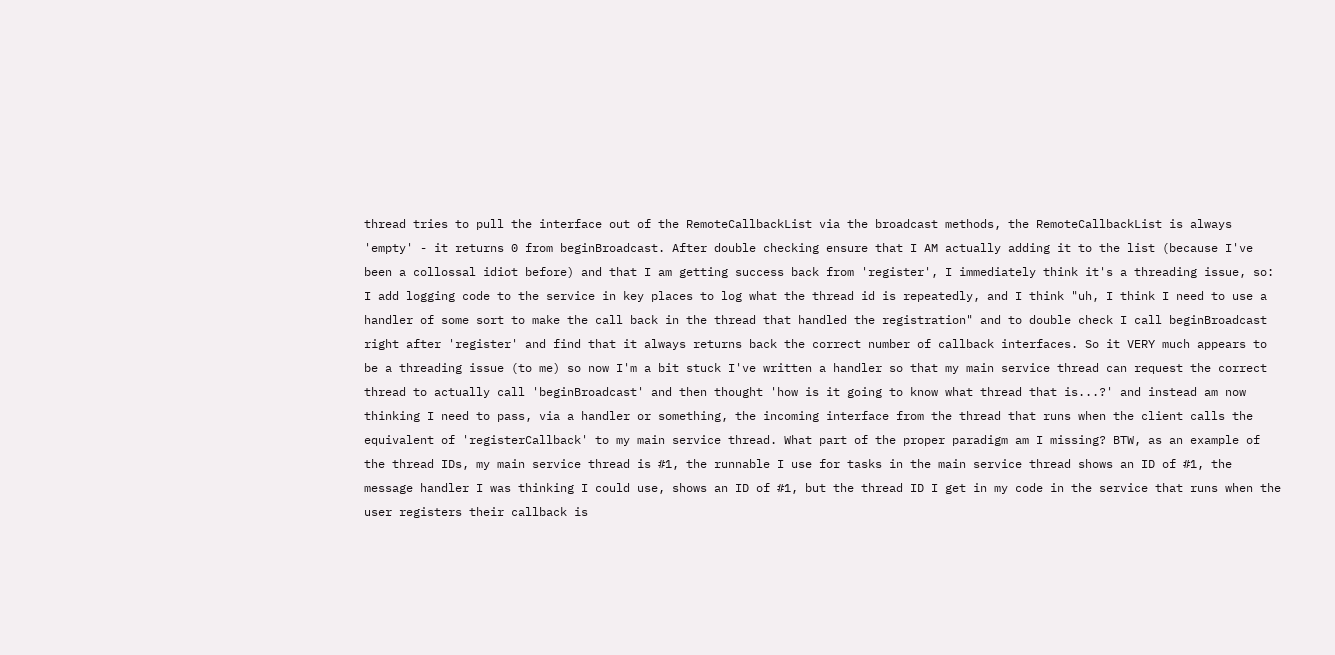thread tries to pull the interface out of the RemoteCallbackList via the broadcast methods, the RemoteCallbackList is always 'empty' - it returns 0 from beginBroadcast. After double checking ensure that I AM actually adding it to the list (because I've been a collossal idiot before) and that I am getting success back from 'register', I immediately think it's a threading issue, so: I add logging code to the service in key places to log what the thread id is repeatedly, and I think "uh, I think I need to use a handler of some sort to make the call back in the thread that handled the registration" and to double check I call beginBroadcast right after 'register' and find that it always returns back the correct number of callback interfaces. So it VERY much appears to be a threading issue (to me) so now I'm a bit stuck I've written a handler so that my main service thread can request the correct thread to actually call 'beginBroadcast' and then thought 'how is it going to know what thread that is...?' and instead am now thinking I need to pass, via a handler or something, the incoming interface from the thread that runs when the client calls the equivalent of 'registerCallback' to my main service thread. What part of the proper paradigm am I missing? BTW, as an example of the thread IDs, my main service thread is #1, the runnable I use for tasks in the main service thread shows an ID of #1, the message handler I was thinking I could use, shows an ID of #1, but the thread ID I get in my code in the service that runs when the user registers their callback is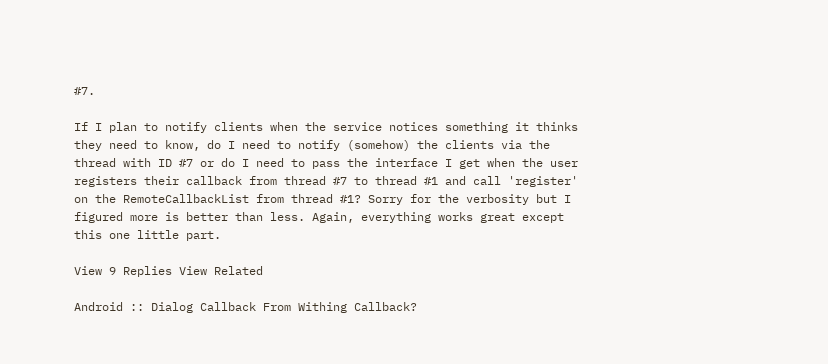#7.

If I plan to notify clients when the service notices something it thinks they need to know, do I need to notify (somehow) the clients via the thread with ID #7 or do I need to pass the interface I get when the user registers their callback from thread #7 to thread #1 and call 'register' on the RemoteCallbackList from thread #1? Sorry for the verbosity but I figured more is better than less. Again, everything works great except this one little part.

View 9 Replies View Related

Android :: Dialog Callback From Withing Callback?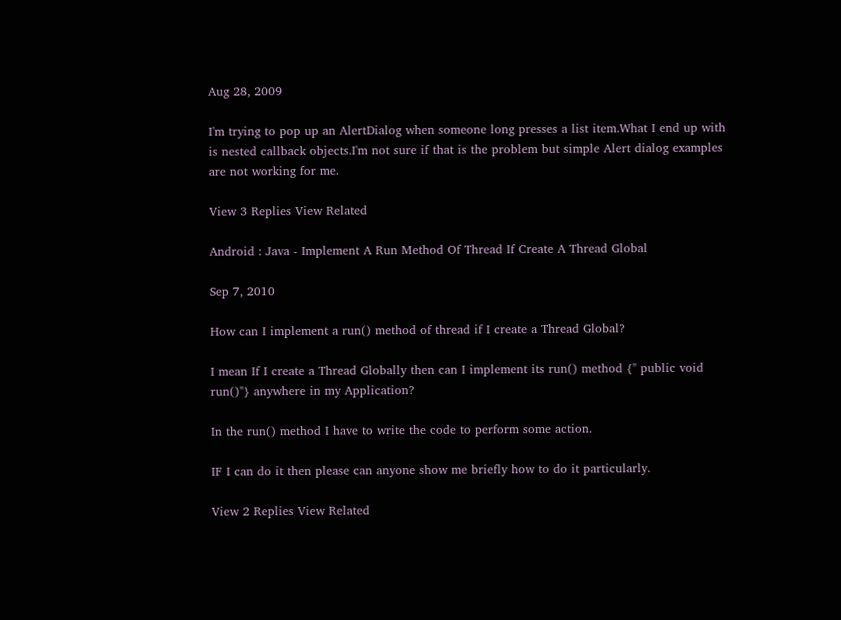Aug 28, 2009

I'm trying to pop up an AlertDialog when someone long presses a list item.What I end up with is nested callback objects.I'm not sure if that is the problem but simple Alert dialog examples are not working for me.

View 3 Replies View Related

Android : Java - Implement A Run Method Of Thread If Create A Thread Global

Sep 7, 2010

How can I implement a run() method of thread if I create a Thread Global?

I mean If I create a Thread Globally then can I implement its run() method {" public void run()"} anywhere in my Application?

In the run() method I have to write the code to perform some action.

IF I can do it then please can anyone show me briefly how to do it particularly.

View 2 Replies View Related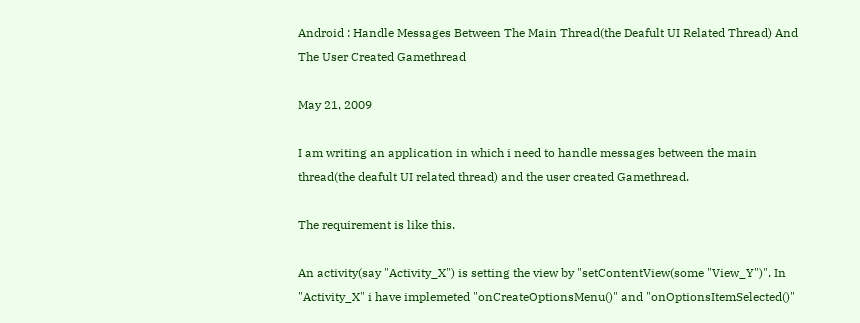Android : Handle Messages Between The Main Thread(the Deafult UI Related Thread) And The User Created Gamethread

May 21, 2009

I am writing an application in which i need to handle messages between the main thread(the deafult UI related thread) and the user created Gamethread.

The requirement is like this.

An activity(say "Activity_X") is setting the view by "setContentView(some "View_Y")". In "Activity_X" i have implemeted "onCreateOptionsMenu()" and "onOptionsItemSelected()"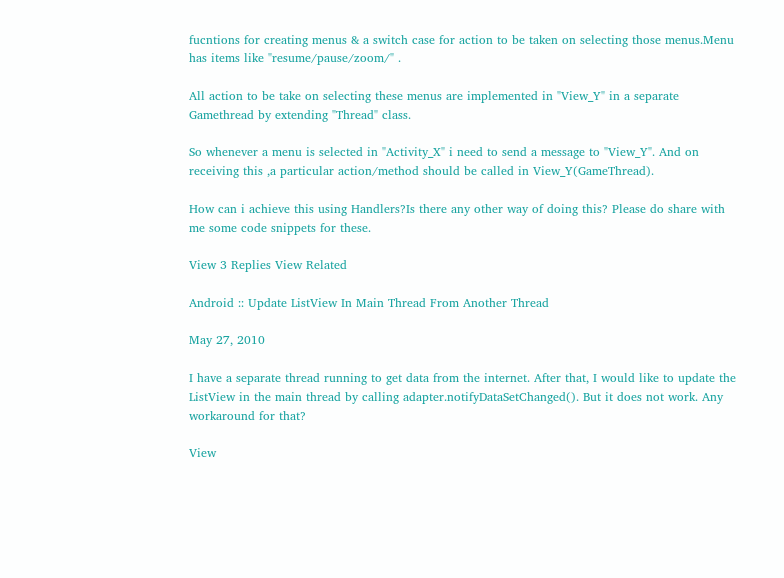fucntions for creating menus & a switch case for action to be taken on selecting those menus.Menu has items like "resume/pause/zoom/" .

All action to be take on selecting these menus are implemented in "View_Y" in a separate Gamethread by extending "Thread" class.

So whenever a menu is selected in "Activity_X" i need to send a message to "View_Y". And on receiving this ,a particular action/method should be called in View_Y(GameThread).

How can i achieve this using Handlers?Is there any other way of doing this? Please do share with me some code snippets for these.

View 3 Replies View Related

Android :: Update ListView In Main Thread From Another Thread

May 27, 2010

I have a separate thread running to get data from the internet. After that, I would like to update the ListView in the main thread by calling adapter.notifyDataSetChanged(). But it does not work. Any workaround for that?

View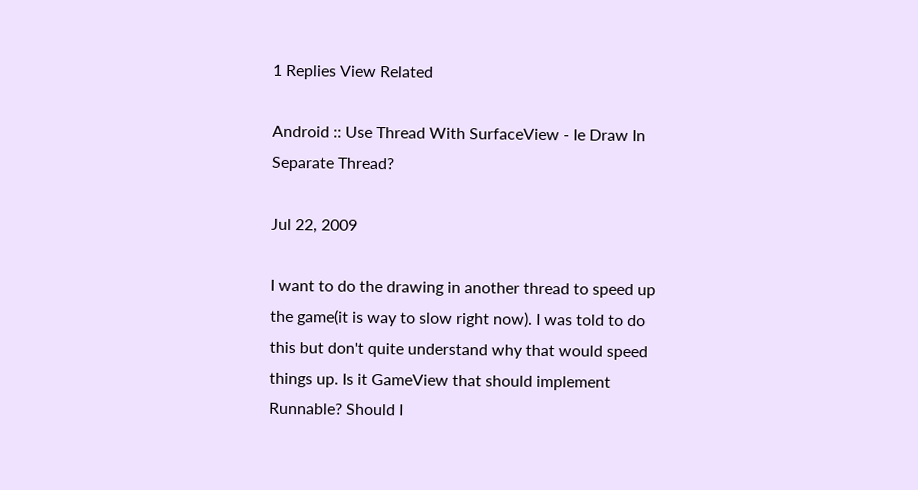1 Replies View Related

Android :: Use Thread With SurfaceView - Ie Draw In Separate Thread?

Jul 22, 2009

I want to do the drawing in another thread to speed up the game(it is way to slow right now). I was told to do this but don't quite understand why that would speed things up. Is it GameView that should implement Runnable? Should I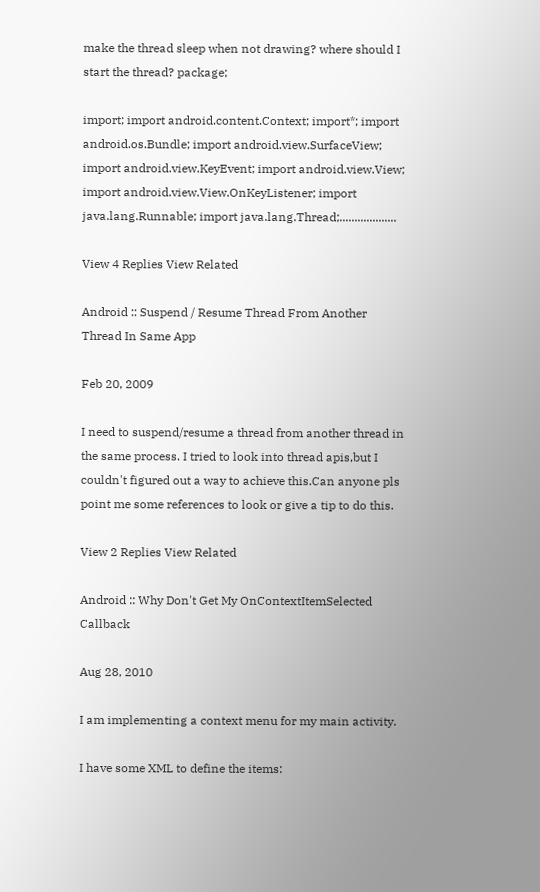make the thread sleep when not drawing? where should I start the thread? package;

import; import android.content.Context; import*; import android.os.Bundle; import android.view.SurfaceView; import android.view.KeyEvent; import android.view.View; import android.view.View.OnKeyListener; import java.lang.Runnable; import java.lang.Thread;...................

View 4 Replies View Related

Android :: Suspend / Resume Thread From Another Thread In Same App

Feb 20, 2009

I need to suspend/resume a thread from another thread in the same process. I tried to look into thread apis,but I couldn't figured out a way to achieve this.Can anyone pls point me some references to look or give a tip to do this.

View 2 Replies View Related

Android :: Why Don't Get My OnContextItemSelected Callback

Aug 28, 2010

I am implementing a context menu for my main activity.

I have some XML to define the items: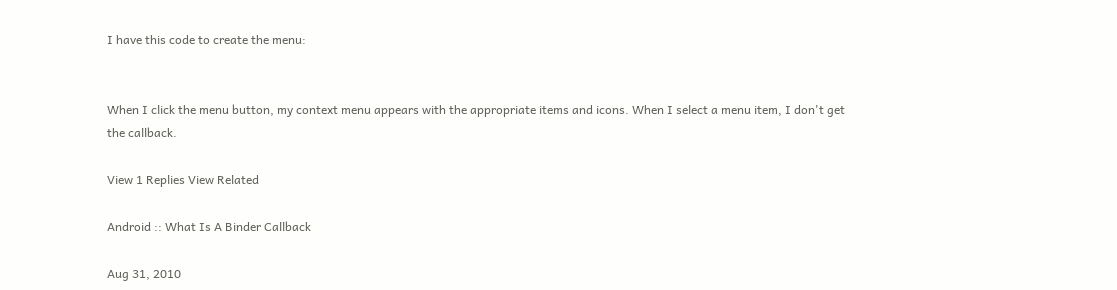I have this code to create the menu:


When I click the menu button, my context menu appears with the appropriate items and icons. When I select a menu item, I don't get the callback.

View 1 Replies View Related

Android :: What Is A Binder Callback

Aug 31, 2010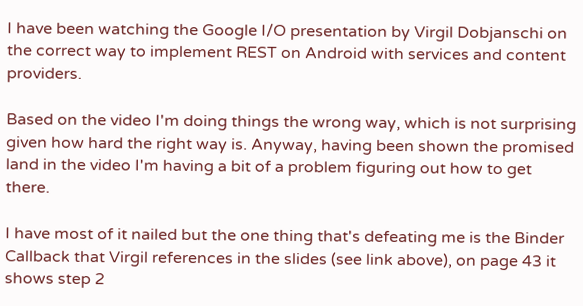I have been watching the Google I/O presentation by Virgil Dobjanschi on the correct way to implement REST on Android with services and content providers.

Based on the video I'm doing things the wrong way, which is not surprising given how hard the right way is. Anyway, having been shown the promised land in the video I'm having a bit of a problem figuring out how to get there.

I have most of it nailed but the one thing that's defeating me is the Binder Callback that Virgil references in the slides (see link above), on page 43 it shows step 2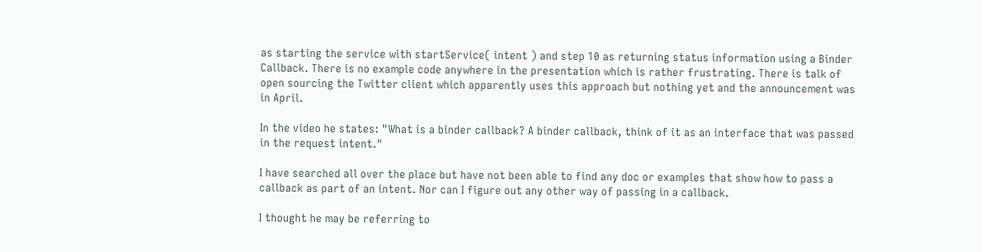as starting the service with startService( intent ) and step 10 as returning status information using a Binder Callback. There is no example code anywhere in the presentation which is rather frustrating. There is talk of open sourcing the Twitter client which apparently uses this approach but nothing yet and the announcement was in April.

In the video he states: "What is a binder callback? A binder callback, think of it as an interface that was passed in the request intent."

I have searched all over the place but have not been able to find any doc or examples that show how to pass a callback as part of an intent. Nor can I figure out any other way of passing in a callback.

I thought he may be referring to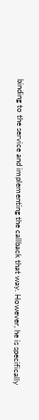binding to the service and implementing the callback that way. However, he is specifically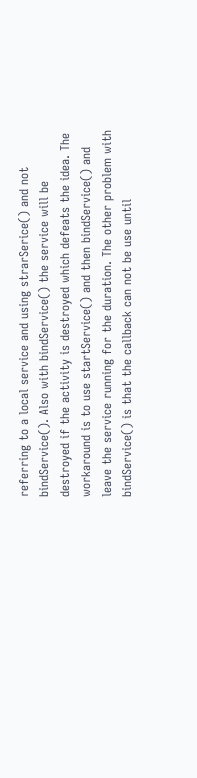referring to a local service and using strarSerice() and not bindService(). Also with bindService() the service will be destroyed if the activity is destroyed which defeats the idea. The workaround is to use startService() and then bindService() and leave the service running for the duration. The other problem with bindService() is that the callback can not be use until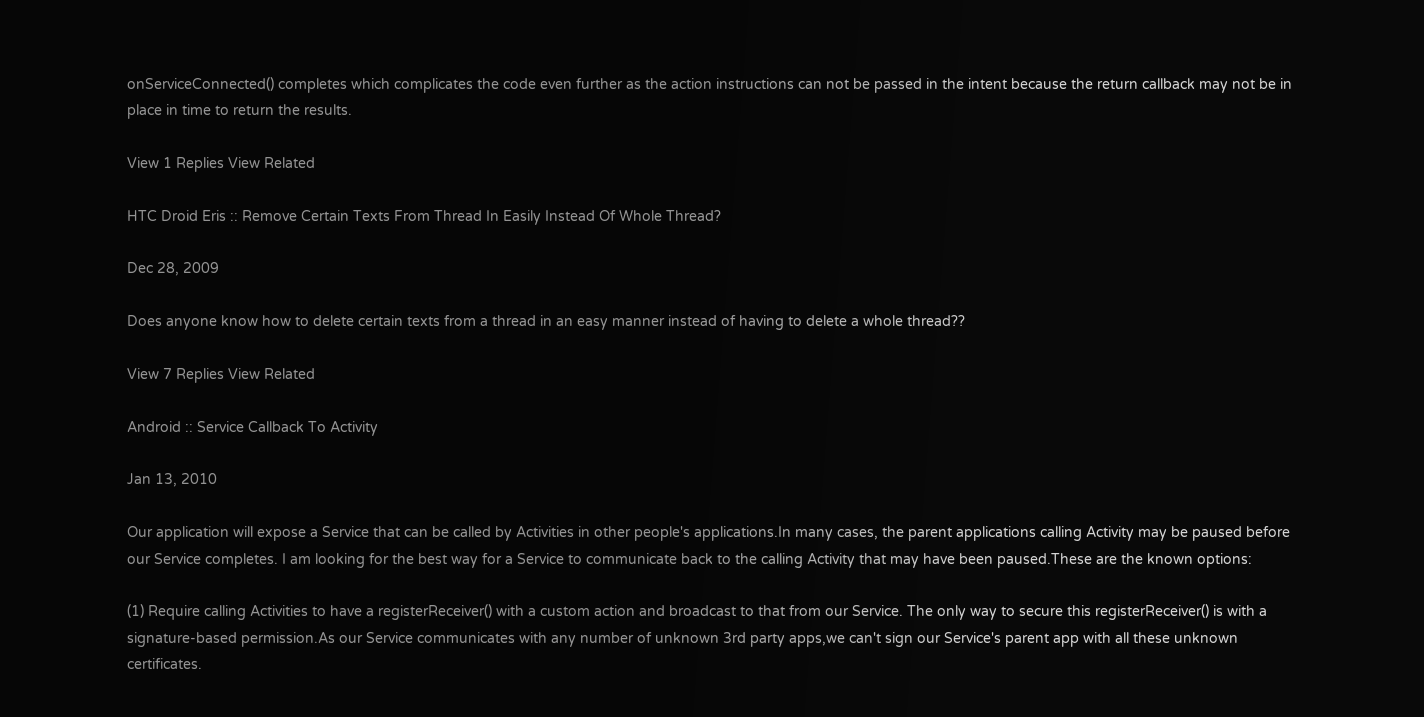onServiceConnected() completes which complicates the code even further as the action instructions can not be passed in the intent because the return callback may not be in place in time to return the results.

View 1 Replies View Related

HTC Droid Eris :: Remove Certain Texts From Thread In Easily Instead Of Whole Thread?

Dec 28, 2009

Does anyone know how to delete certain texts from a thread in an easy manner instead of having to delete a whole thread??

View 7 Replies View Related

Android :: Service Callback To Activity

Jan 13, 2010

Our application will expose a Service that can be called by Activities in other people's applications.In many cases, the parent applications calling Activity may be paused before our Service completes. I am looking for the best way for a Service to communicate back to the calling Activity that may have been paused.These are the known options:

(1) Require calling Activities to have a registerReceiver() with a custom action and broadcast to that from our Service. The only way to secure this registerReceiver() is with a signature-based permission.As our Service communicates with any number of unknown 3rd party apps,we can't sign our Service's parent app with all these unknown certificates.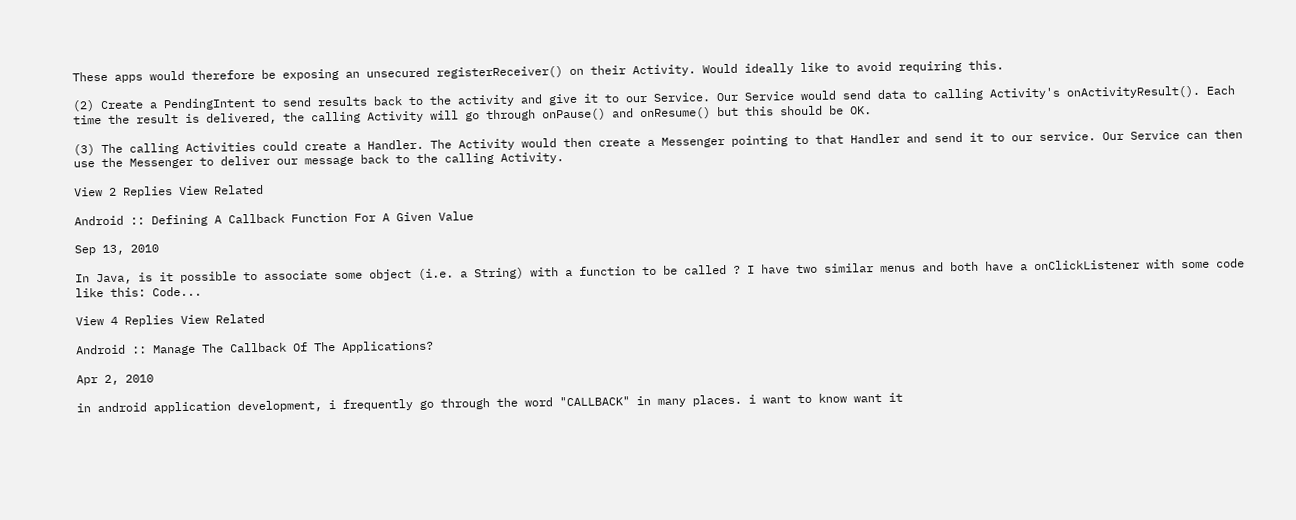These apps would therefore be exposing an unsecured registerReceiver() on their Activity. Would ideally like to avoid requiring this.

(2) Create a PendingIntent to send results back to the activity and give it to our Service. Our Service would send data to calling Activity's onActivityResult(). Each time the result is delivered, the calling Activity will go through onPause() and onResume() but this should be OK.

(3) The calling Activities could create a Handler. The Activity would then create a Messenger pointing to that Handler and send it to our service. Our Service can then use the Messenger to deliver our message back to the calling Activity.

View 2 Replies View Related

Android :: Defining A Callback Function For A Given Value

Sep 13, 2010

In Java, is it possible to associate some object (i.e. a String) with a function to be called ? I have two similar menus and both have a onClickListener with some code like this: Code...

View 4 Replies View Related

Android :: Manage The Callback Of The Applications?

Apr 2, 2010

in android application development, i frequently go through the word "CALLBACK" in many places. i want to know want it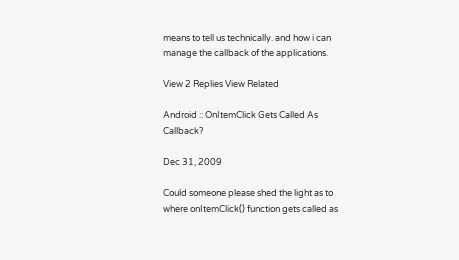means to tell us technically. and how i can manage the callback of the applications.

View 2 Replies View Related

Android :: OnItemClick Gets Called As Callback?

Dec 31, 2009

Could someone please shed the light as to where onItemClick() function gets called as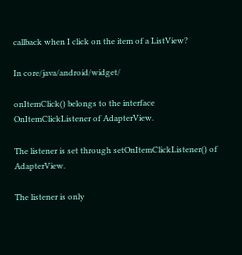callback when I click on the item of a ListView?

In core/java/android/widget/

onItemClick() belongs to the interface OnItemClickListener of AdapterView.

The listener is set through setOnItemClickListener() of AdapterView.

The listener is only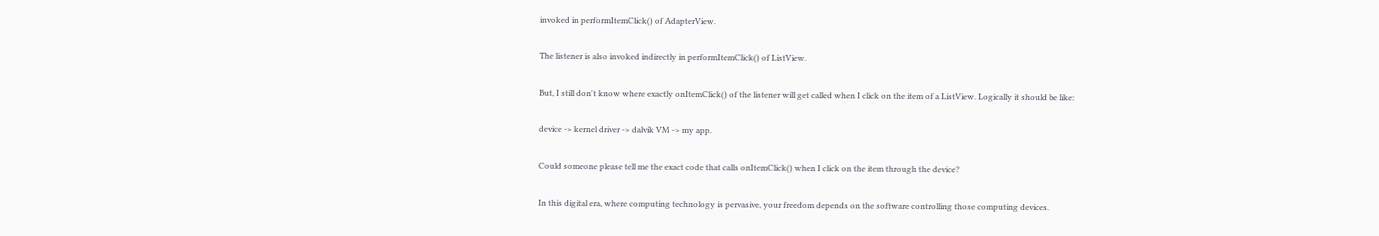invoked in performItemClick() of AdapterView.

The listener is also invoked indirectly in performItemClick() of ListView.

But, I still don't know where exactly onItemClick() of the listener will get called when I click on the item of a ListView. Logically it should be like:

device -> kernel driver -> dalvik VM -> my app.

Could someone please tell me the exact code that calls onItemClick() when I click on the item through the device?

In this digital era, where computing technology is pervasive, your freedom depends on the software controlling those computing devices.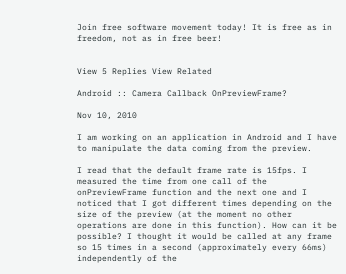Join free software movement today! It is free as in freedom, not as in free beer!


View 5 Replies View Related

Android :: Camera Callback OnPreviewFrame?

Nov 10, 2010

I am working on an application in Android and I have to manipulate the data coming from the preview.

I read that the default frame rate is 15fps. I measured the time from one call of the onPreviewFrame function and the next one and I noticed that I got different times depending on the size of the preview (at the moment no other operations are done in this function). How can it be possible? I thought it would be called at any frame so 15 times in a second (approximately every 66ms) independently of the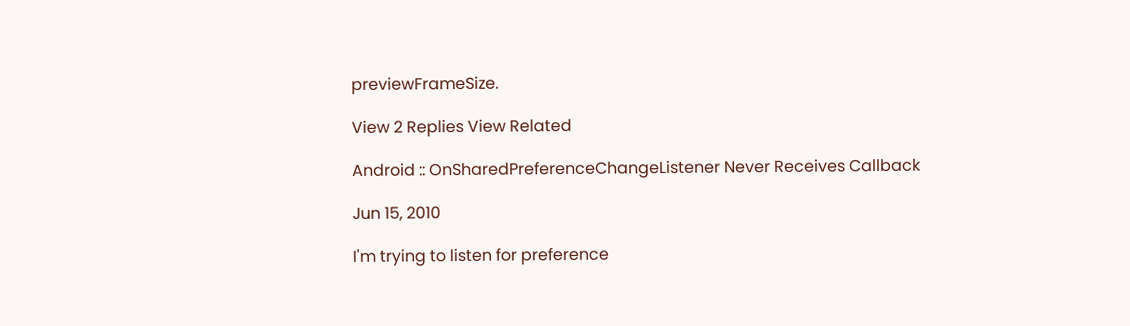previewFrameSize.

View 2 Replies View Related

Android :: OnSharedPreferenceChangeListener Never Receives Callback

Jun 15, 2010

I'm trying to listen for preference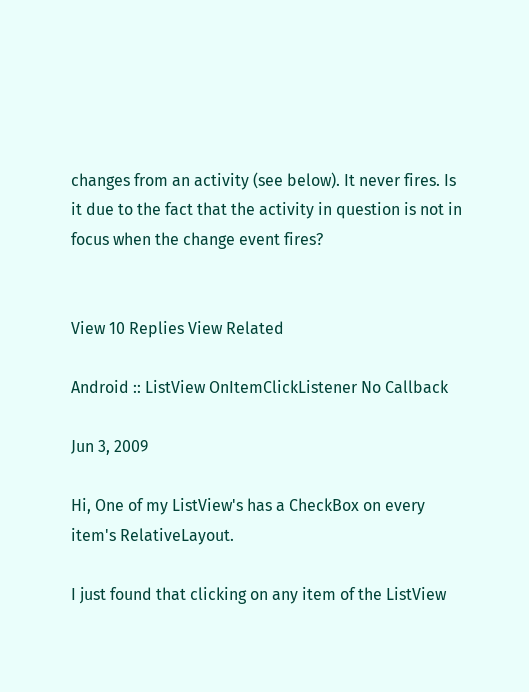changes from an activity (see below). It never fires. Is it due to the fact that the activity in question is not in focus when the change event fires?


View 10 Replies View Related

Android :: ListView OnItemClickListener No Callback

Jun 3, 2009

Hi, One of my ListView's has a CheckBox on every item's RelativeLayout.

I just found that clicking on any item of the ListView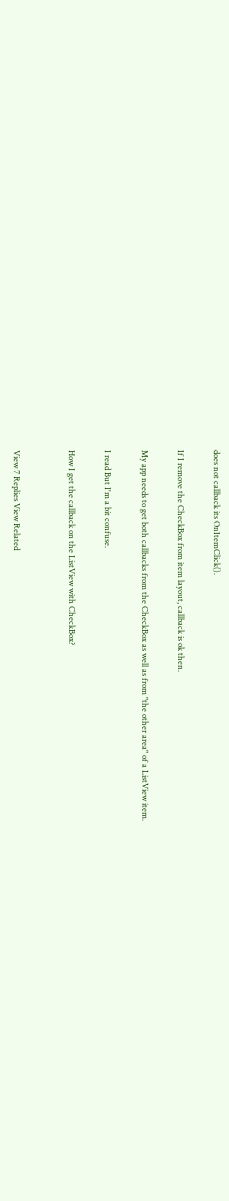does not callback its OnItemClick().

If I remove the CheckBox from item layout, callback is ok then.

My app needs to get both callbacks from the CheckBox as well as from "the other area" of a ListView item.

I read But I'm a bit confuse.

How I get the callback on the ListView with CheckBox?


View 7 Replies View Related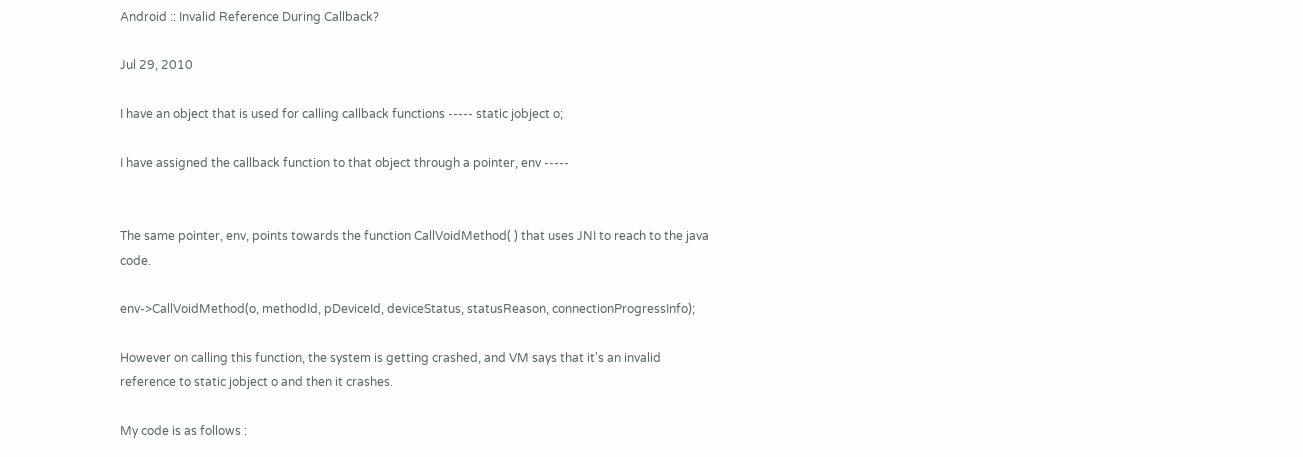Android :: Invalid Reference During Callback?

Jul 29, 2010

I have an object that is used for calling callback functions ----- static jobject o;

I have assigned the callback function to that object through a pointer, env -----


The same pointer, env, points towards the function CallVoidMethod( ) that uses JNI to reach to the java code.

env->CallVoidMethod(o, methodId, pDeviceId, deviceStatus, statusReason, connectionProgressInfo);

However on calling this function, the system is getting crashed, and VM says that it's an invalid reference to static jobject o and then it crashes.

My code is as follows :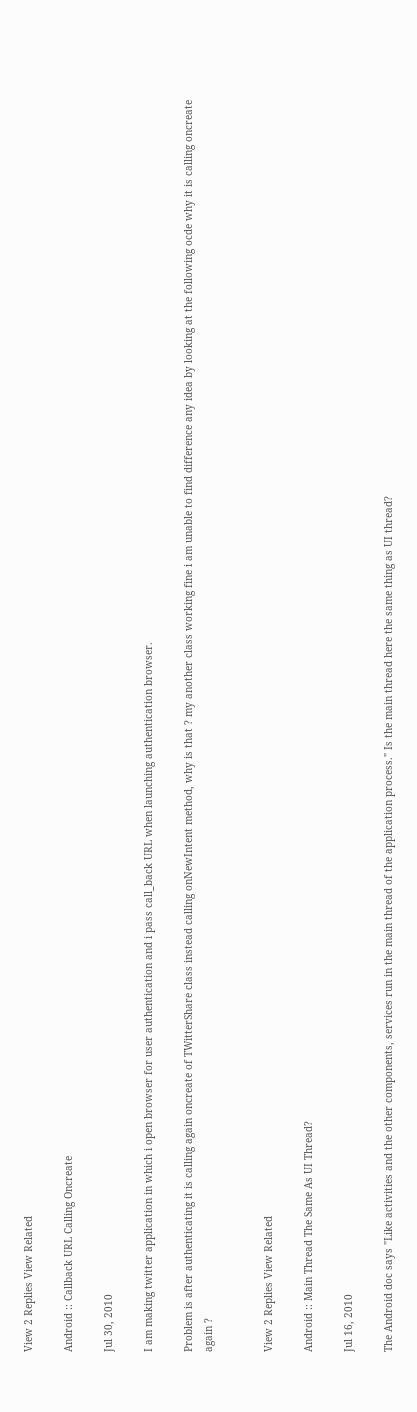View 2 Replies View Related

Android :: Callback URL Calling Oncreate

Jul 30, 2010

I am making twitter application in which i open browser for user authentication and i pass call_back URL when launching authentication browser.

Problem is after authenticating it is calling again oncreate of TWitterShare class instead calling onNewIntent method, why is that ? my another class working fine i am unable to find difference any idea by looking at the following ocde why it is calling oncreate again ?


View 2 Replies View Related

Android :: Main Thread The Same As UI Thread?

Jul 16, 2010

The Android doc says "Like activities and the other components, services run in the main thread of the application process." Is the main thread here the same thing as UI thread?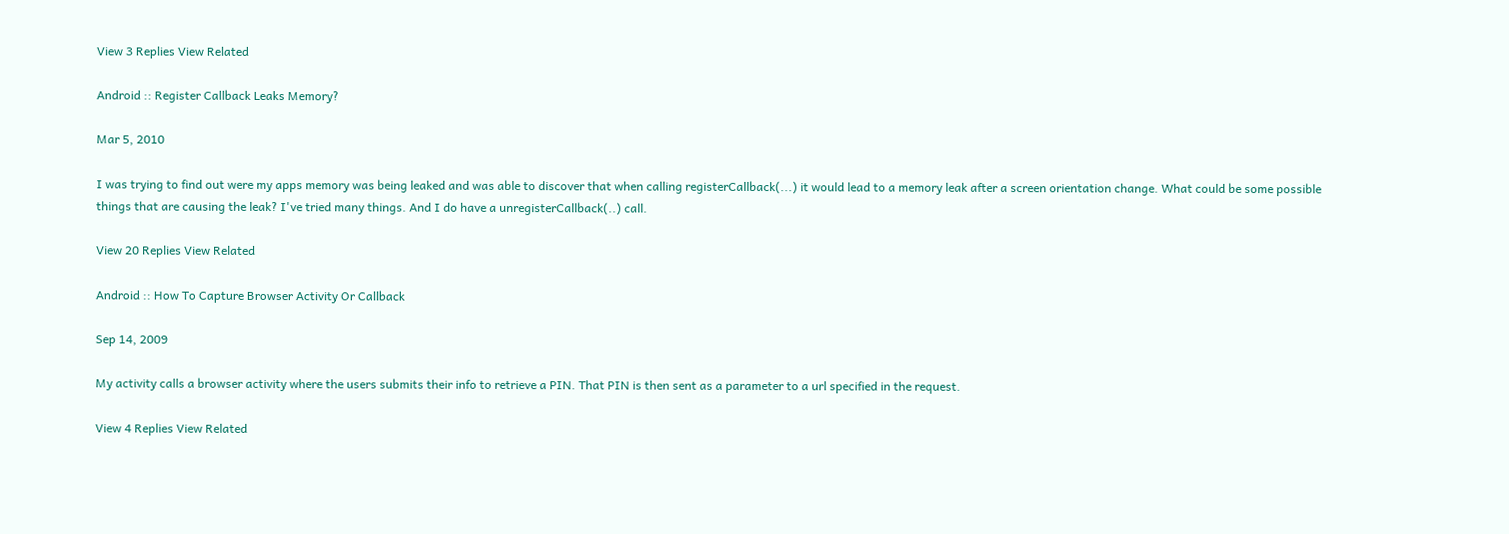View 3 Replies View Related

Android :: Register Callback Leaks Memory?

Mar 5, 2010

I was trying to find out were my apps memory was being leaked and was able to discover that when calling registerCallback(...) it would lead to a memory leak after a screen orientation change. What could be some possible things that are causing the leak? I've tried many things. And I do have a unregisterCallback(..) call.

View 20 Replies View Related

Android :: How To Capture Browser Activity Or Callback

Sep 14, 2009

My activity calls a browser activity where the users submits their info to retrieve a PIN. That PIN is then sent as a parameter to a url specified in the request.

View 4 Replies View Related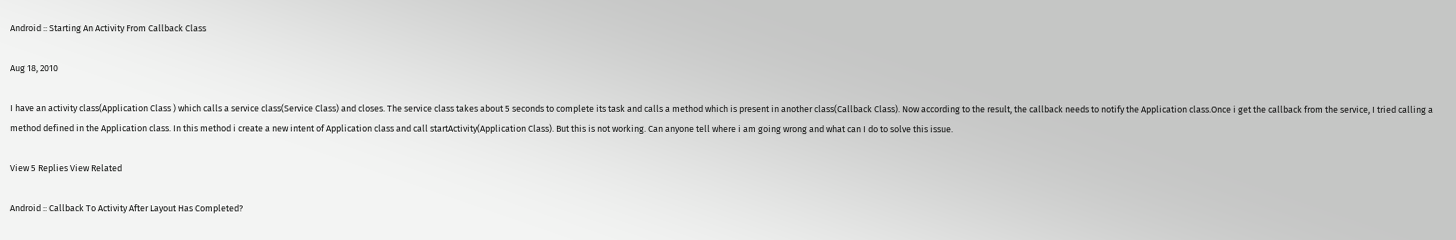Android :: Starting An Activity From Callback Class

Aug 18, 2010

I have an activity class(Application Class ) which calls a service class(Service Class) and closes. The service class takes about 5 seconds to complete its task and calls a method which is present in another class(Callback Class). Now according to the result, the callback needs to notify the Application class.Once i get the callback from the service, I tried calling a method defined in the Application class. In this method i create a new intent of Application class and call startActivity(Application Class). But this is not working. Can anyone tell where i am going wrong and what can I do to solve this issue.

View 5 Replies View Related

Android :: Callback To Activity After Layout Has Completed?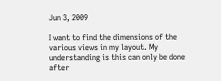Jun 3, 2009

I want to find the dimensions of the various views in my layout. My understanding is this can only be done after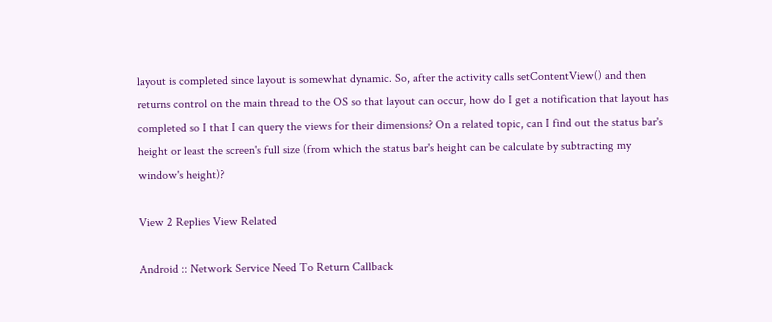layout is completed since layout is somewhat dynamic. So, after the activity calls setContentView() and then returns control on the main thread to the OS so that layout can occur, how do I get a notification that layout has completed so I that I can query the views for their dimensions? On a related topic, can I find out the status bar's height or least the screen's full size (from which the status bar's height can be calculate by subtracting my window's height)?

View 2 Replies View Related

Android :: Network Service Need To Return Callback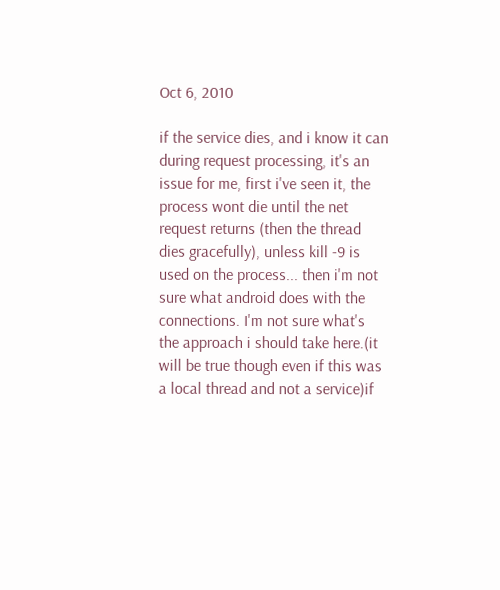Oct 6, 2010

if the service dies, and i know it can during request processing, it's an issue for me, first i've seen it, the process wont die until the net request returns (then the thread dies gracefully), unless kill -9 is used on the process... then i'm not sure what android does with the connections. I'm not sure what's the approach i should take here.(it will be true though even if this was a local thread and not a service)if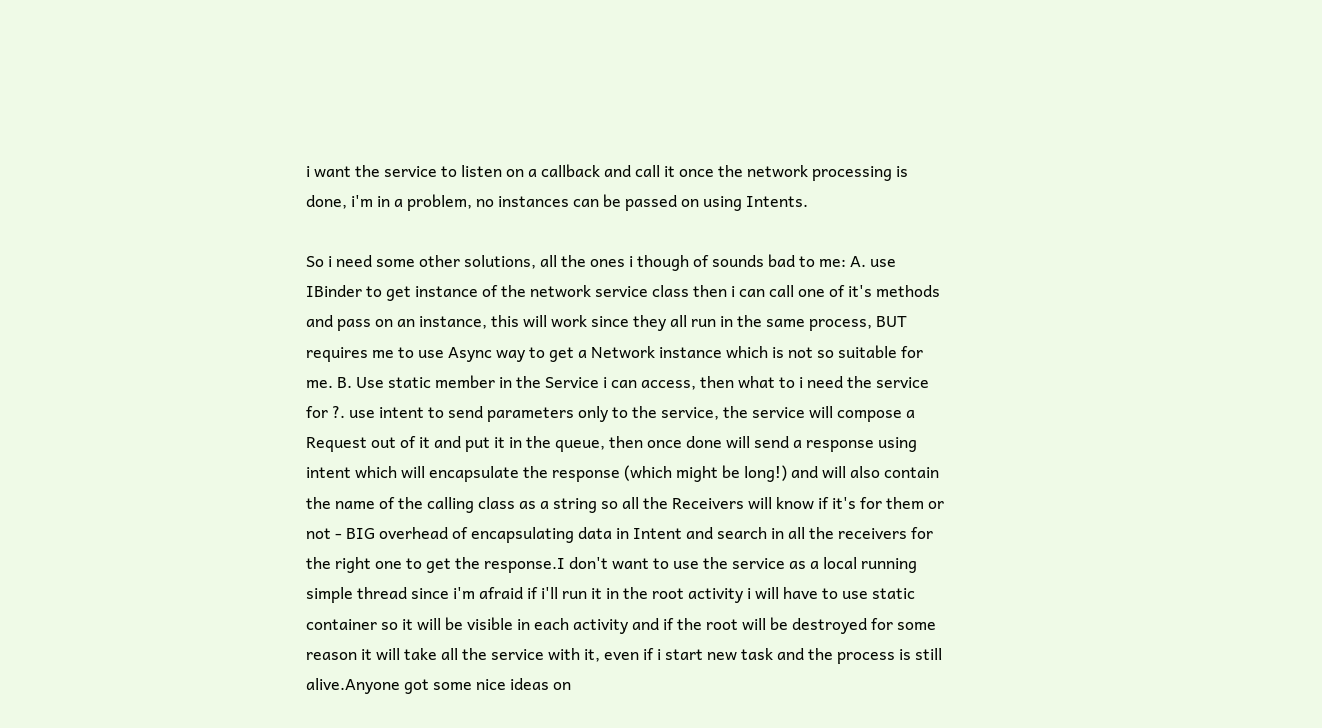i want the service to listen on a callback and call it once the network processing is done, i'm in a problem, no instances can be passed on using Intents.

So i need some other solutions, all the ones i though of sounds bad to me: A. use IBinder to get instance of the network service class then i can call one of it's methods and pass on an instance, this will work since they all run in the same process, BUT requires me to use Async way to get a Network instance which is not so suitable for me. B. Use static member in the Service i can access, then what to i need the service for ?. use intent to send parameters only to the service, the service will compose a Request out of it and put it in the queue, then once done will send a response using intent which will encapsulate the response (which might be long!) and will also contain the name of the calling class as a string so all the Receivers will know if it's for them or not - BIG overhead of encapsulating data in Intent and search in all the receivers for the right one to get the response.I don't want to use the service as a local running simple thread since i'm afraid if i'll run it in the root activity i will have to use static container so it will be visible in each activity and if the root will be destroyed for some reason it will take all the service with it, even if i start new task and the process is still alive.Anyone got some nice ideas on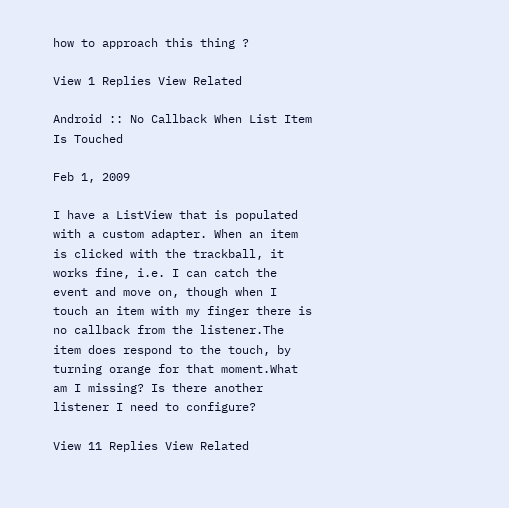how to approach this thing ?

View 1 Replies View Related

Android :: No Callback When List Item Is Touched

Feb 1, 2009

I have a ListView that is populated with a custom adapter. When an item is clicked with the trackball, it works fine, i.e. I can catch the event and move on, though when I touch an item with my finger there is no callback from the listener.The item does respond to the touch, by turning orange for that moment.What am I missing? Is there another listener I need to configure?

View 11 Replies View Related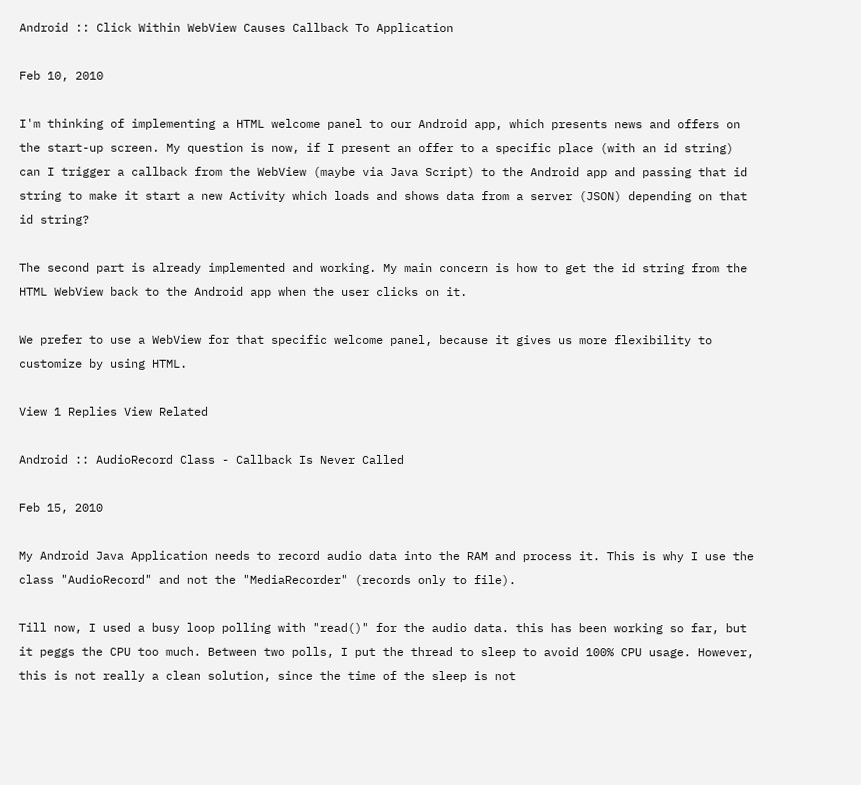Android :: Click Within WebView Causes Callback To Application

Feb 10, 2010

I'm thinking of implementing a HTML welcome panel to our Android app, which presents news and offers on the start-up screen. My question is now, if I present an offer to a specific place (with an id string) can I trigger a callback from the WebView (maybe via Java Script) to the Android app and passing that id string to make it start a new Activity which loads and shows data from a server (JSON) depending on that id string?

The second part is already implemented and working. My main concern is how to get the id string from the HTML WebView back to the Android app when the user clicks on it.

We prefer to use a WebView for that specific welcome panel, because it gives us more flexibility to customize by using HTML.

View 1 Replies View Related

Android :: AudioRecord Class - Callback Is Never Called

Feb 15, 2010

My Android Java Application needs to record audio data into the RAM and process it. This is why I use the class "AudioRecord" and not the "MediaRecorder" (records only to file).

Till now, I used a busy loop polling with "read()" for the audio data. this has been working so far, but it peggs the CPU too much. Between two polls, I put the thread to sleep to avoid 100% CPU usage. However, this is not really a clean solution, since the time of the sleep is not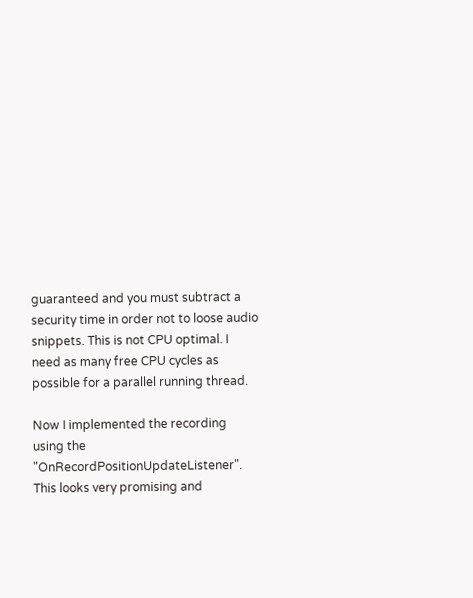guaranteed and you must subtract a security time in order not to loose audio snippets. This is not CPU optimal. I need as many free CPU cycles as possible for a parallel running thread.

Now I implemented the recording using the "OnRecordPositionUpdateListener". This looks very promising and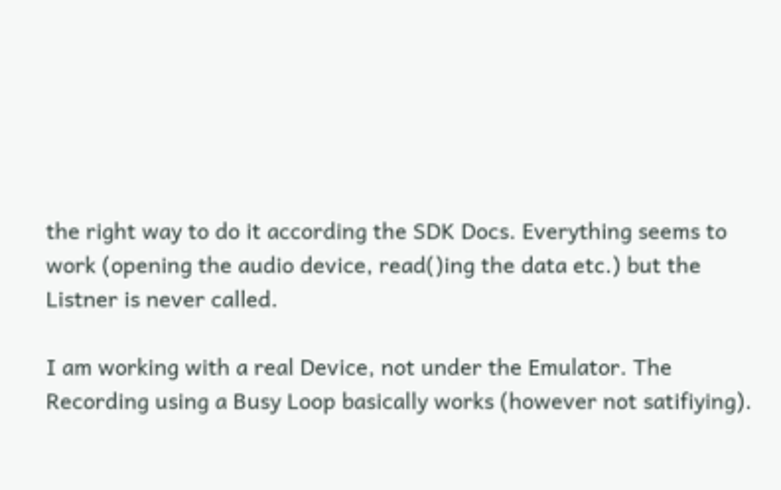the right way to do it according the SDK Docs. Everything seems to work (opening the audio device, read()ing the data etc.) but the Listner is never called.

I am working with a real Device, not under the Emulator. The Recording using a Busy Loop basically works (however not satifiying).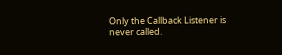Only the Callback Listener is never called.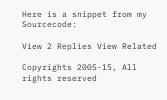Here is a snippet from my Sourcecode:

View 2 Replies View Related

Copyrights 2005-15, All rights reserved